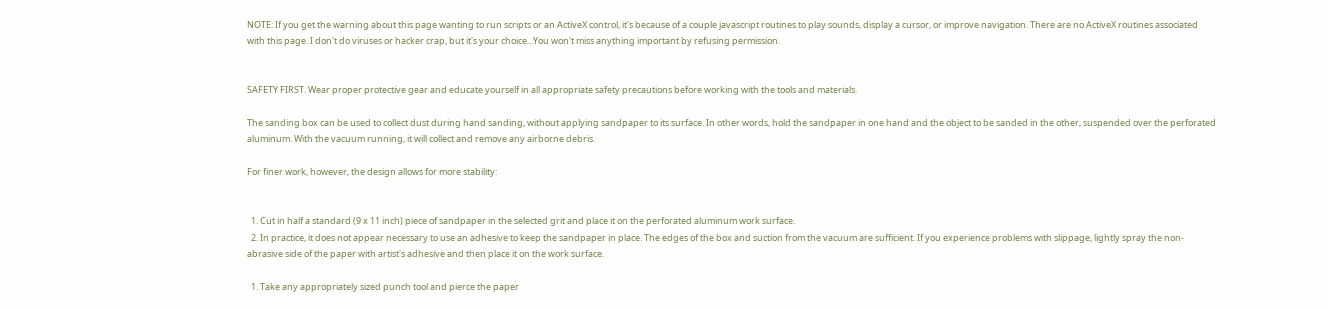NOTE: If you get the warning about this page wanting to run scripts or an ActiveX control, it's because of a couple javascript routines to play sounds, display a cursor, or improve navigation. There are no ActiveX routines associated with this page. I don't do viruses or hacker crap, but it's your choice...You won't miss anything important by refusing permission.


SAFETY FIRST. Wear proper protective gear and educate yourself in all appropriate safety precautions before working with the tools and materials.

The sanding box can be used to collect dust during hand sanding, without applying sandpaper to its surface. In other words, hold the sandpaper in one hand and the object to be sanded in the other, suspended over the perforated aluminum. With the vacuum running, it will collect and remove any airborne debris.

For finer work, however, the design allows for more stability:


  1. Cut in half a standard (9 x 11 inch) piece of sandpaper in the selected grit and place it on the perforated aluminum work surface.
  2. In practice, it does not appear necessary to use an adhesive to keep the sandpaper in place. The edges of the box and suction from the vacuum are sufficient. If you experience problems with slippage, lightly spray the non-abrasive side of the paper with artist's adhesive and then place it on the work surface.

  1. Take any appropriately sized punch tool and pierce the paper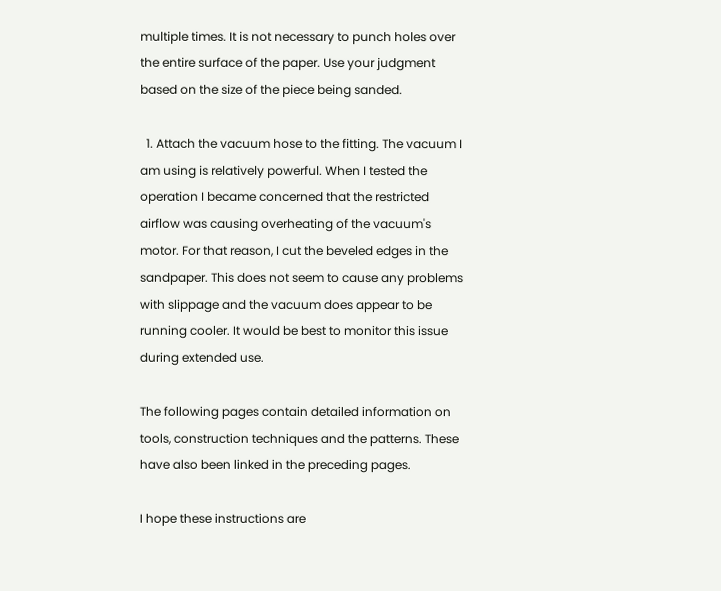multiple times. It is not necessary to punch holes over the entire surface of the paper. Use your judgment based on the size of the piece being sanded.

  1. Attach the vacuum hose to the fitting. The vacuum I am using is relatively powerful. When I tested the operation I became concerned that the restricted airflow was causing overheating of the vacuum's motor. For that reason, I cut the beveled edges in the sandpaper. This does not seem to cause any problems with slippage and the vacuum does appear to be running cooler. It would be best to monitor this issue during extended use.

The following pages contain detailed information on tools, construction techniques and the patterns. These have also been linked in the preceding pages.

I hope these instructions are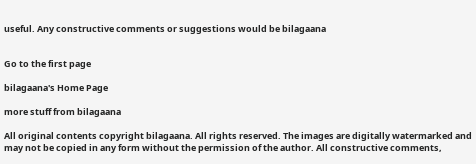useful. Any constructive comments or suggestions would be bilagaana


Go to the first page

bilagaana's Home Page

more stuff from bilagaana

All original contents copyright bilagaana. All rights reserved. The images are digitally watermarked and may not be copied in any form without the permission of the author. All constructive comments,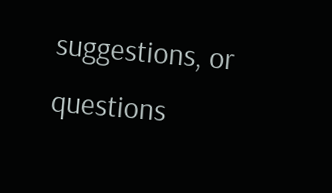suggestions, or questions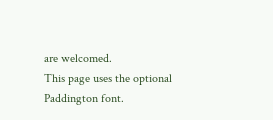are welcomed.
This page uses the optional Paddington font.